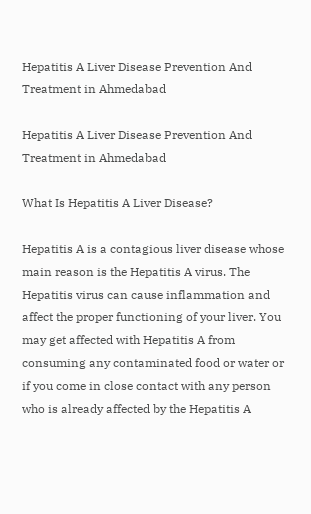Hepatitis A Liver Disease Prevention And Treatment in Ahmedabad

Hepatitis A Liver Disease Prevention And Treatment in Ahmedabad

What Is Hepatitis A Liver Disease?

Hepatitis A is a contagious liver disease whose main reason is the Hepatitis A virus. The Hepatitis virus can cause inflammation and affect the proper functioning of your liver. You may get affected with Hepatitis A from consuming any contaminated food or water or if you come in close contact with any person who is already affected by the Hepatitis A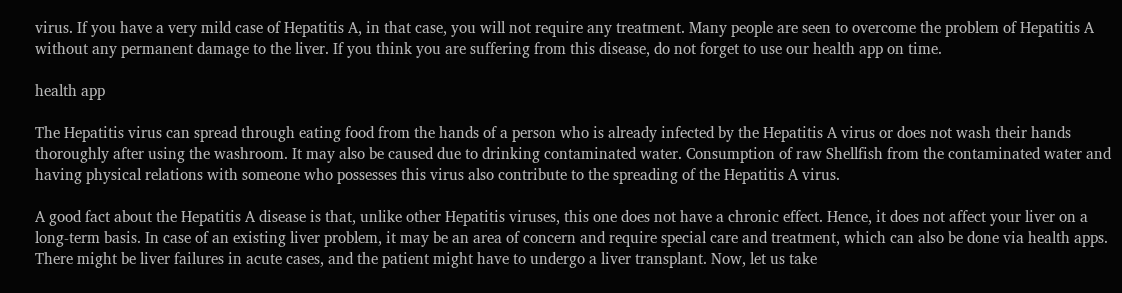virus. If you have a very mild case of Hepatitis A, in that case, you will not require any treatment. Many people are seen to overcome the problem of Hepatitis A without any permanent damage to the liver. If you think you are suffering from this disease, do not forget to use our health app on time.

health app

The Hepatitis virus can spread through eating food from the hands of a person who is already infected by the Hepatitis A virus or does not wash their hands thoroughly after using the washroom. It may also be caused due to drinking contaminated water. Consumption of raw Shellfish from the contaminated water and having physical relations with someone who possesses this virus also contribute to the spreading of the Hepatitis A virus.

A good fact about the Hepatitis A disease is that, unlike other Hepatitis viruses, this one does not have a chronic effect. Hence, it does not affect your liver on a long-term basis. In case of an existing liver problem, it may be an area of concern and require special care and treatment, which can also be done via health apps.  There might be liver failures in acute cases, and the patient might have to undergo a liver transplant. Now, let us take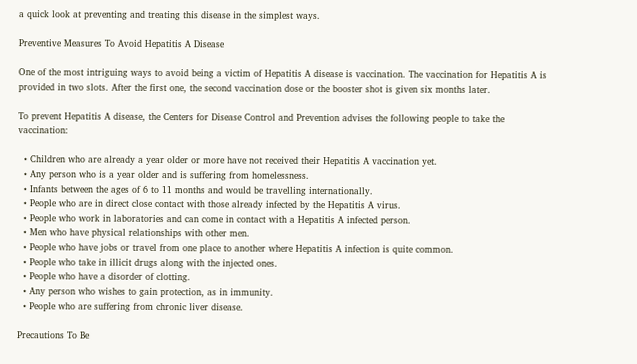a quick look at preventing and treating this disease in the simplest ways.

Preventive Measures To Avoid Hepatitis A Disease

One of the most intriguing ways to avoid being a victim of Hepatitis A disease is vaccination. The vaccination for Hepatitis A is provided in two slots. After the first one, the second vaccination dose or the booster shot is given six months later.

To prevent Hepatitis A disease, the Centers for Disease Control and Prevention advises the following people to take the vaccination:

  • Children who are already a year older or more have not received their Hepatitis A vaccination yet.
  • Any person who is a year older and is suffering from homelessness.
  • Infants between the ages of 6 to 11 months and would be travelling internationally.
  • People who are in direct close contact with those already infected by the Hepatitis A virus.
  • People who work in laboratories and can come in contact with a Hepatitis A infected person.
  • Men who have physical relationships with other men.
  • People who have jobs or travel from one place to another where Hepatitis A infection is quite common.
  • People who take in illicit drugs along with the injected ones.
  • People who have a disorder of clotting.
  • Any person who wishes to gain protection, as in immunity.
  • People who are suffering from chronic liver disease.

Precautions To Be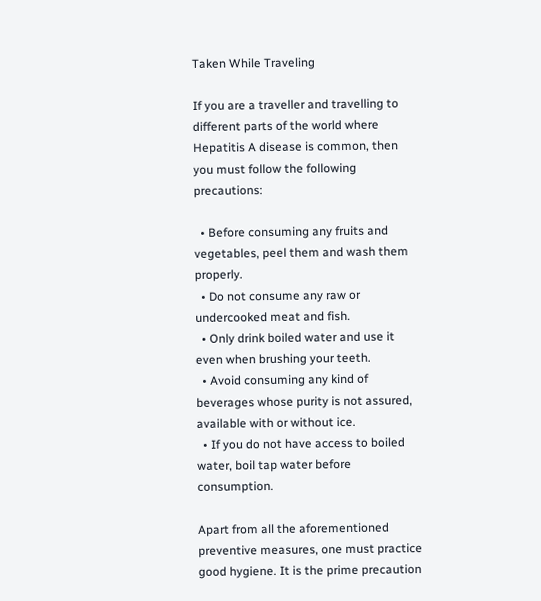Taken While Traveling

If you are a traveller and travelling to different parts of the world where Hepatitis A disease is common, then you must follow the following precautions:

  • Before consuming any fruits and vegetables, peel them and wash them properly.
  • Do not consume any raw or undercooked meat and fish.
  • Only drink boiled water and use it even when brushing your teeth.
  • Avoid consuming any kind of beverages whose purity is not assured, available with or without ice.
  • If you do not have access to boiled water, boil tap water before consumption.

Apart from all the aforementioned preventive measures, one must practice good hygiene. It is the prime precaution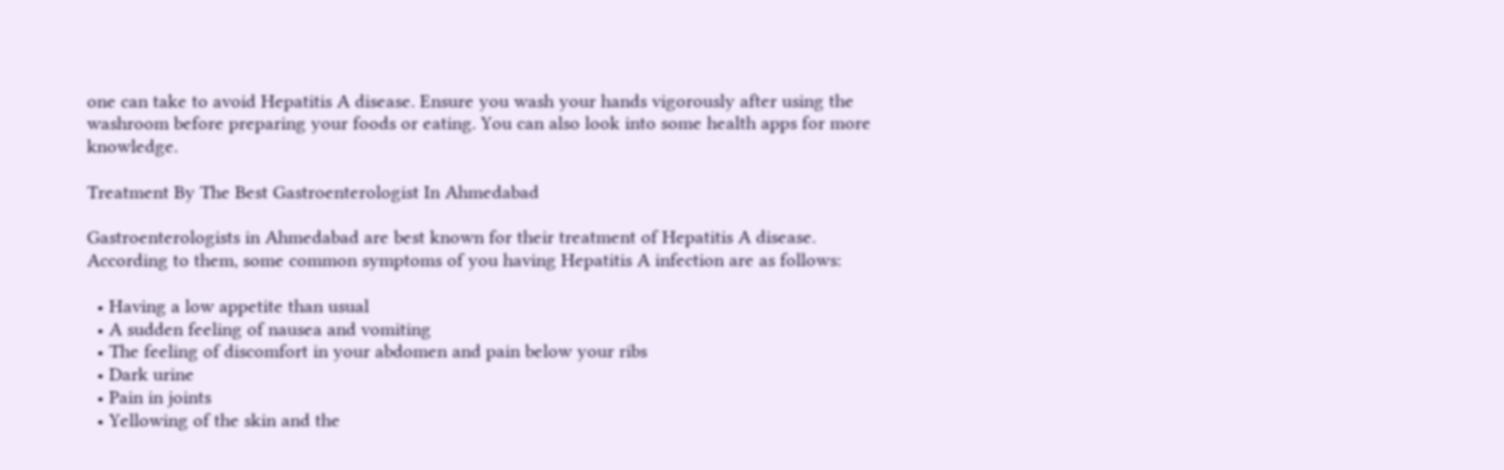one can take to avoid Hepatitis A disease. Ensure you wash your hands vigorously after using the washroom before preparing your foods or eating. You can also look into some health apps for more knowledge.

Treatment By The Best Gastroenterologist In Ahmedabad

Gastroenterologists in Ahmedabad are best known for their treatment of Hepatitis A disease. According to them, some common symptoms of you having Hepatitis A infection are as follows:

  • Having a low appetite than usual
  • A sudden feeling of nausea and vomiting
  • The feeling of discomfort in your abdomen and pain below your ribs
  • Dark urine
  • Pain in joints
  • Yellowing of the skin and the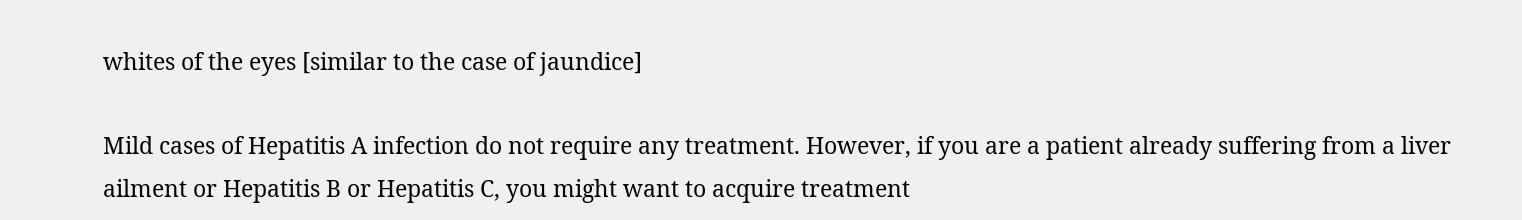whites of the eyes [similar to the case of jaundice]

Mild cases of Hepatitis A infection do not require any treatment. However, if you are a patient already suffering from a liver ailment or Hepatitis B or Hepatitis C, you might want to acquire treatment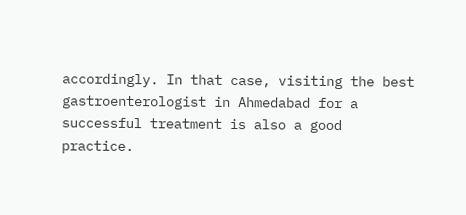accordingly. In that case, visiting the best gastroenterologist in Ahmedabad for a successful treatment is also a good practice.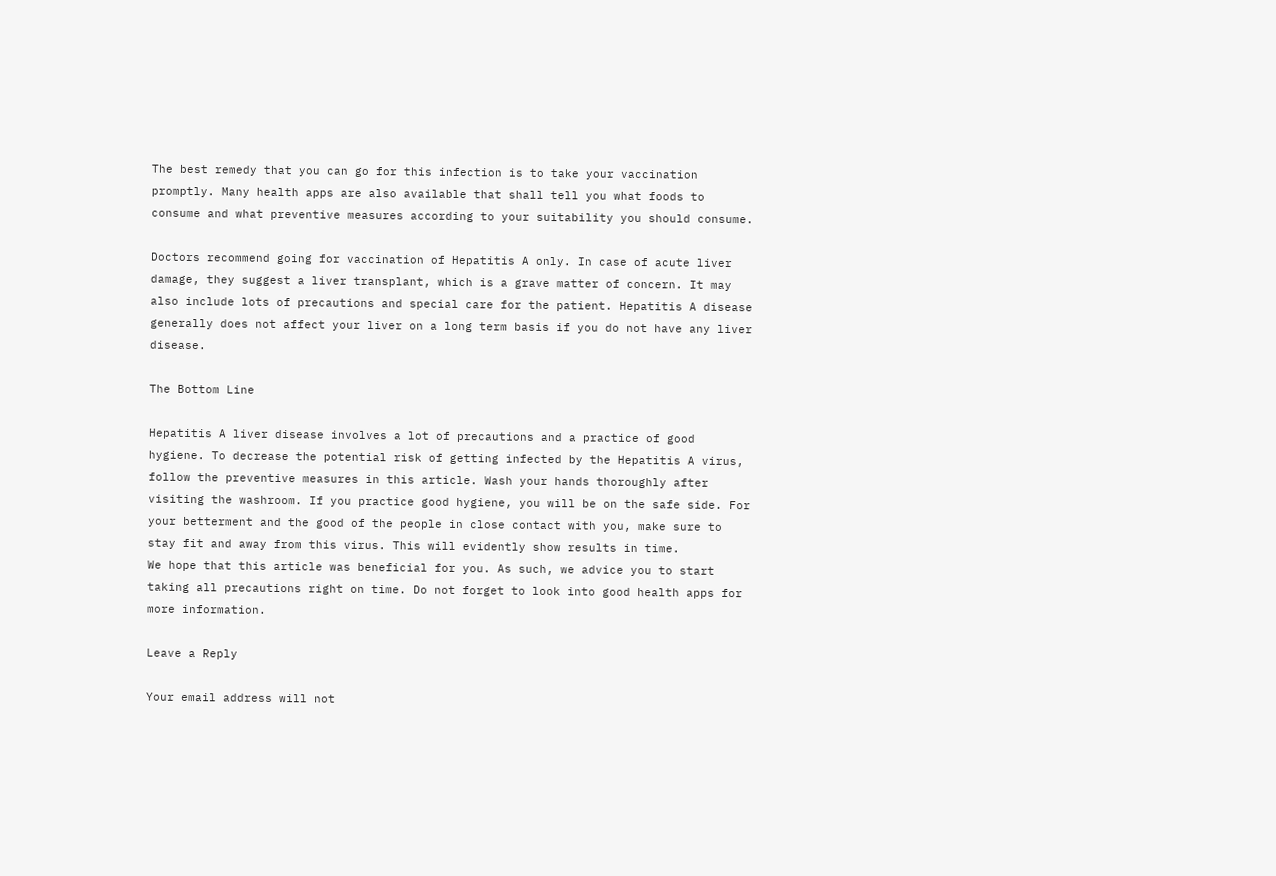The best remedy that you can go for this infection is to take your vaccination promptly. Many health apps are also available that shall tell you what foods to consume and what preventive measures according to your suitability you should consume.

Doctors recommend going for vaccination of Hepatitis A only. In case of acute liver damage, they suggest a liver transplant, which is a grave matter of concern. It may also include lots of precautions and special care for the patient. Hepatitis A disease generally does not affect your liver on a long term basis if you do not have any liver disease.

The Bottom Line

Hepatitis A liver disease involves a lot of precautions and a practice of good hygiene. To decrease the potential risk of getting infected by the Hepatitis A virus, follow the preventive measures in this article. Wash your hands thoroughly after visiting the washroom. If you practice good hygiene, you will be on the safe side. For your betterment and the good of the people in close contact with you, make sure to stay fit and away from this virus. This will evidently show results in time.
We hope that this article was beneficial for you. As such, we advice you to start taking all precautions right on time. Do not forget to look into good health apps for more information.

Leave a Reply

Your email address will not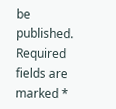be published. Required fields are marked *